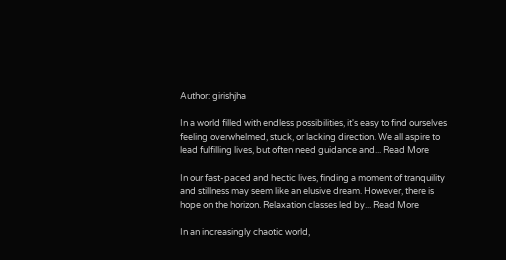Author: girishjha

In a world filled with endless possibilities, it's easy to find ourselves feeling overwhelmed, stuck, or lacking direction. We all aspire to lead fulfilling lives, but often need guidance and... Read More

In our fast-paced and hectic lives, finding a moment of tranquility and stillness may seem like an elusive dream. However, there is hope on the horizon. Relaxation classes led by... Read More

In an increasingly chaotic world,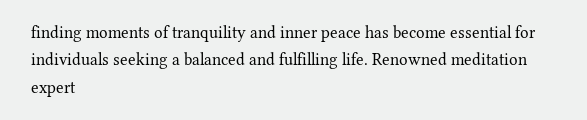finding moments of tranquility and inner peace has become essential for individuals seeking a balanced and fulfilling life. Renowned meditation expert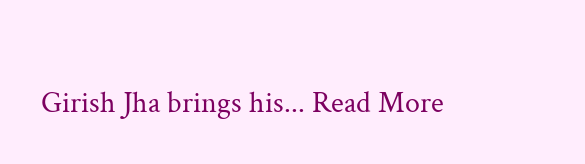Girish Jha brings his... Read More